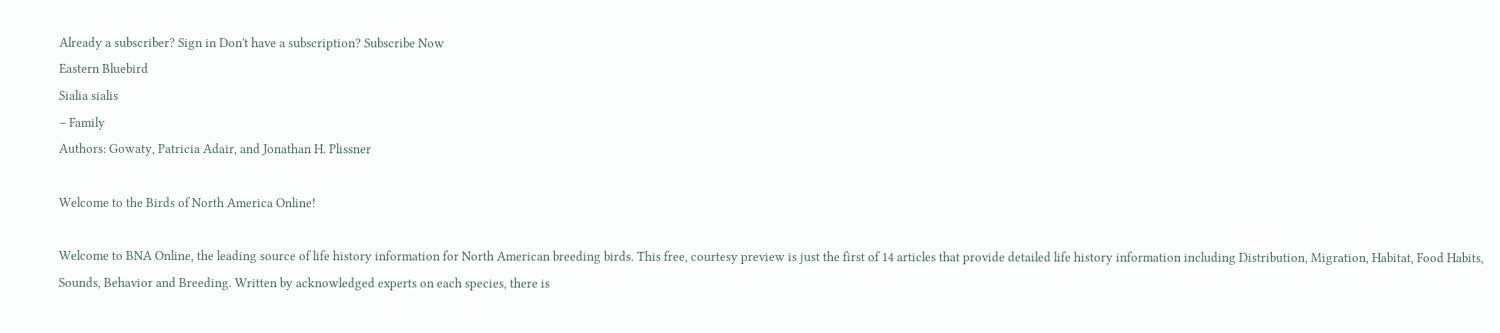Already a subscriber? Sign in Don't have a subscription? Subscribe Now
Eastern Bluebird
Sialia sialis
– Family
Authors: Gowaty, Patricia Adair, and Jonathan H. Plissner

Welcome to the Birds of North America Online!

Welcome to BNA Online, the leading source of life history information for North American breeding birds. This free, courtesy preview is just the first of 14 articles that provide detailed life history information including Distribution, Migration, Habitat, Food Habits, Sounds, Behavior and Breeding. Written by acknowledged experts on each species, there is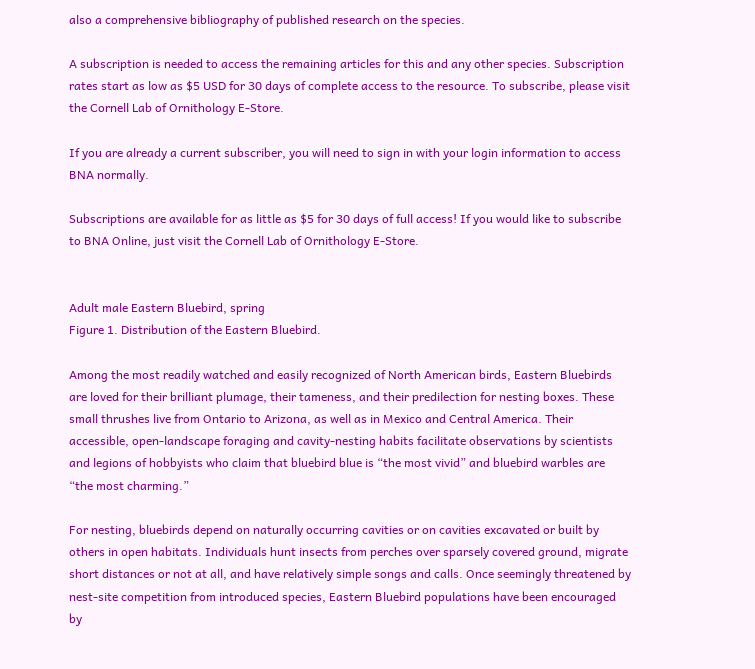also a comprehensive bibliography of published research on the species.

A subscription is needed to access the remaining articles for this and any other species. Subscription rates start as low as $5 USD for 30 days of complete access to the resource. To subscribe, please visit the Cornell Lab of Ornithology E-Store.

If you are already a current subscriber, you will need to sign in with your login information to access BNA normally.

Subscriptions are available for as little as $5 for 30 days of full access! If you would like to subscribe to BNA Online, just visit the Cornell Lab of Ornithology E-Store.


Adult male Eastern Bluebird, spring
Figure 1. Distribution of the Eastern Bluebird.

Among the most readily watched and easily recognized of North American birds, Eastern Bluebirds are loved for their brilliant plumage, their tameness, and their predilection for nesting boxes. These small thrushes live from Ontario to Arizona, as well as in Mexico and Central America. Their accessible, open-landscape foraging and cavity-nesting habits facilitate observations by scientists and legions of hobbyists who claim that bluebird blue is “the most vivid” and bluebird warbles are “the most charming.”

For nesting, bluebirds depend on naturally occurring cavities or on cavities excavated or built by others in open habitats. Individuals hunt insects from perches over sparsely covered ground, migrate short distances or not at all, and have relatively simple songs and calls. Once seemingly threatened by nest-site competition from introduced species, Eastern Bluebird populations have been encouraged by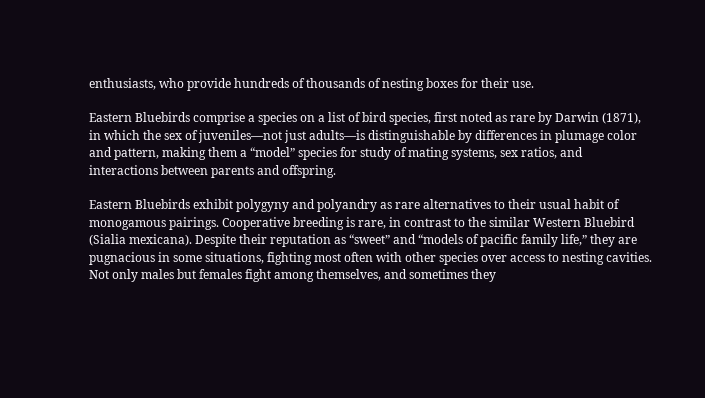enthusiasts, who provide hundreds of thousands of nesting boxes for their use.

Eastern Bluebirds comprise a species on a list of bird species, first noted as rare by Darwin (1871), in which the sex of juveniles—not just adults—is distinguishable by differences in plumage color and pattern, making them a “model” species for study of mating systems, sex ratios, and interactions between parents and offspring.

Eastern Bluebirds exhibit polygyny and polyandry as rare alternatives to their usual habit of monogamous pairings. Cooperative breeding is rare, in contrast to the similar Western Bluebird (Sialia mexicana). Despite their reputation as “sweet” and “models of pacific family life,” they are pugnacious in some situations, fighting most often with other species over access to nesting cavities. Not only males but females fight among themselves, and sometimes they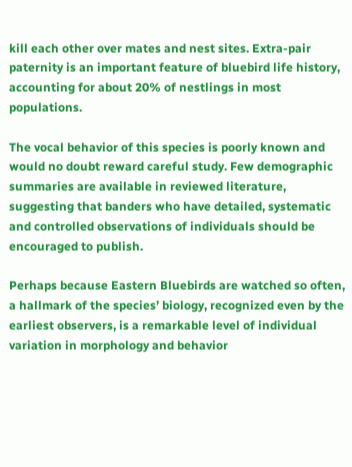kill each other over mates and nest sites. Extra-pair paternity is an important feature of bluebird life history, accounting for about 20% of nestlings in most populations.

The vocal behavior of this species is poorly known and would no doubt reward careful study. Few demographic summaries are available in reviewed literature, suggesting that banders who have detailed, systematic and controlled observations of individuals should be encouraged to publish.

Perhaps because Eastern Bluebirds are watched so often, a hallmark of the species’ biology, recognized even by the earliest observers, is a remarkable level of individual variation in morphology and behavior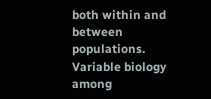both within and between populations. Variable biology among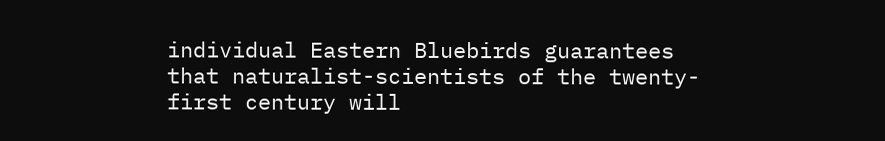individual Eastern Bluebirds guarantees that naturalist-scientists of the twenty-first century will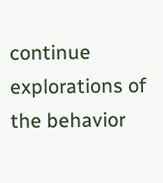continue explorations of the behavior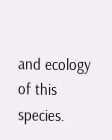and ecology of this species.